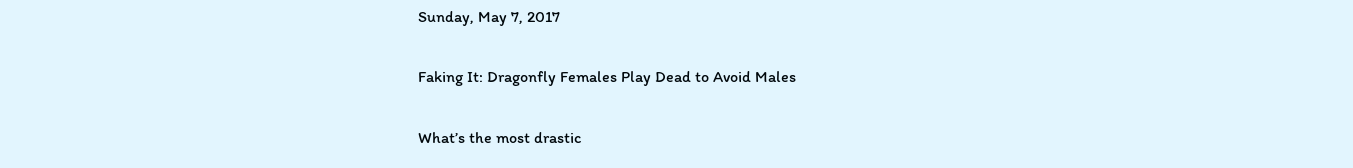Sunday, May 7, 2017

Faking It: Dragonfly Females Play Dead to Avoid Males

What’s the most drastic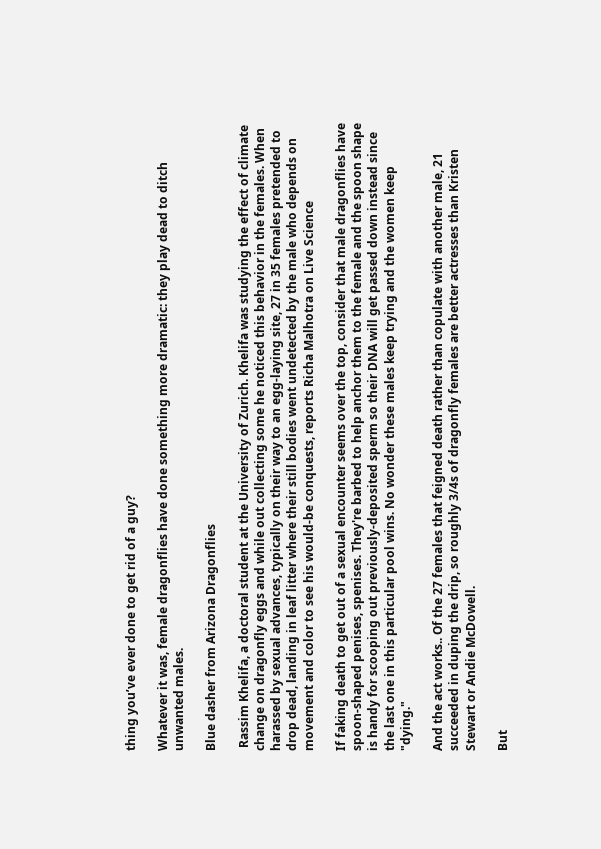thing you’ve ever done to get rid of a guy?

Whatever it was, female dragonflies have done something more dramatic: they play dead to ditch unwanted males.

Blue dasher from Arizona Dragonflies

 Rassim Khelifa, a doctoral student at the University of Zurich. Khelifa was studying the effect of climate change on dragonfly eggs and while out collecting some he noticed this behavior in the females. When harassed by sexual advances, typically on their way to an egg-laying site, 27 in 35 females pretended to drop dead, landing in leaf litter where their still bodies went undetected by the male who depends on movement and color to see his would-be conquests, reports Richa Malhotra on Live Science

If faking death to get out of a sexual encounter seems over the top, consider that male dragonflies have spoon-shaped penises, spenises. They're barbed to help anchor them to the female and the spoon shape is handy for scooping out previously-deposited sperm so their DNA will get passed down instead since the last one in this particular pool wins. No wonder these males keep trying and the women keep "dying."

And the act works.. Of the 27 females that feigned death rather than copulate with another male, 21 succeeded in duping the drip, so roughly 3/4s of dragonfly females are better actresses than Kristen Stewart or Andie McDowell.

But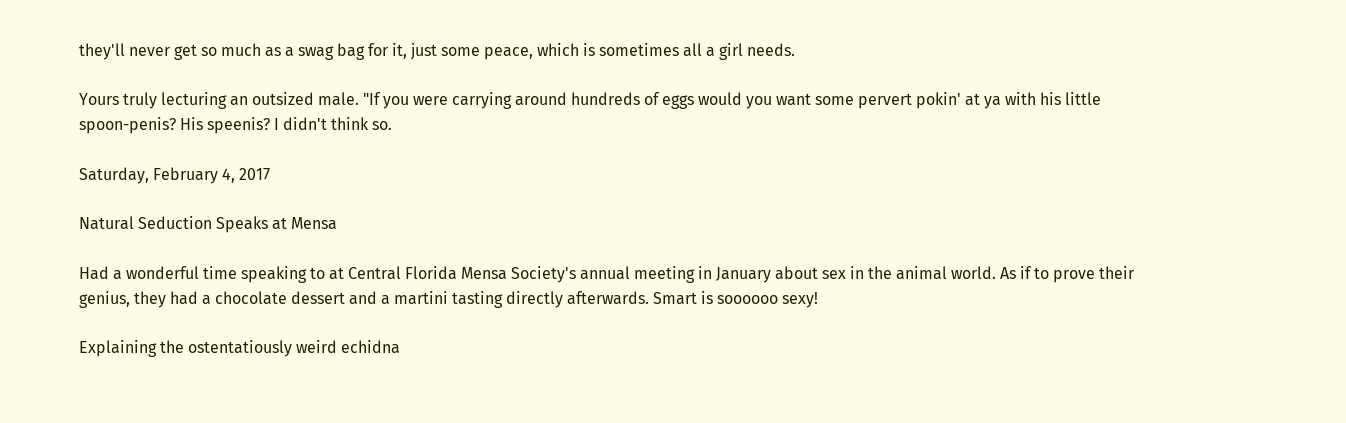they'll never get so much as a swag bag for it, just some peace, which is sometimes all a girl needs.

Yours truly lecturing an outsized male. "If you were carrying around hundreds of eggs would you want some pervert pokin' at ya with his little spoon-penis? His speenis? I didn't think so.

Saturday, February 4, 2017

Natural Seduction Speaks at Mensa

Had a wonderful time speaking to at Central Florida Mensa Society's annual meeting in January about sex in the animal world. As if to prove their genius, they had a chocolate dessert and a martini tasting directly afterwards. Smart is soooooo sexy!

Explaining the ostentatiously weird echidna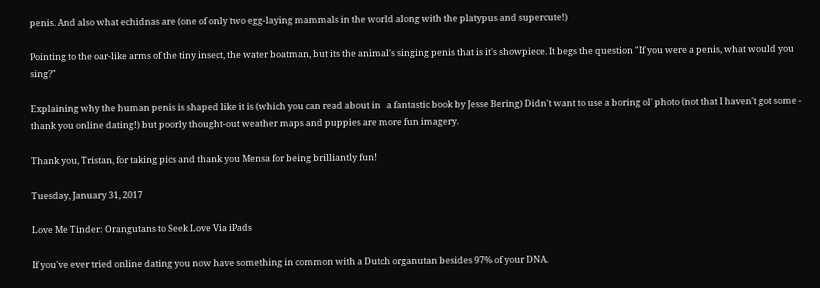penis. And also what echidnas are (one of only two egg-laying mammals in the world along with the platypus and supercute!)

Pointing to the oar-like arms of the tiny insect, the water boatman, but its the animal's singing penis that is it's showpiece. It begs the question "If you were a penis, what would you sing?"

Explaining why the human penis is shaped like it is (which you can read about in   a fantastic book by Jesse Bering) Didn't want to use a boring ol' photo (not that I haven't got some - thank you online dating!) but poorly thought-out weather maps and puppies are more fun imagery.

Thank you, Tristan, for taking pics and thank you Mensa for being brilliantly fun!

Tuesday, January 31, 2017

Love Me Tinder: Orangutans to Seek Love Via iPads

If you've ever tried online dating you now have something in common with a Dutch organutan besides 97% of your DNA.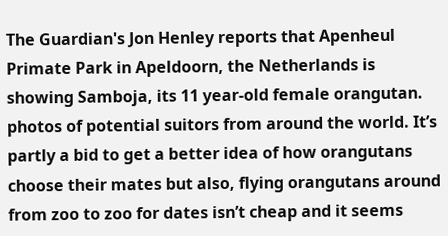The Guardian's Jon Henley reports that Apenheul Primate Park in Apeldoorn, the Netherlands is showing Samboja, its 11 year-old female orangutan. photos of potential suitors from around the world. It’s partly a bid to get a better idea of how orangutans choose their mates but also, flying orangutans around from zoo to zoo for dates isn’t cheap and it seems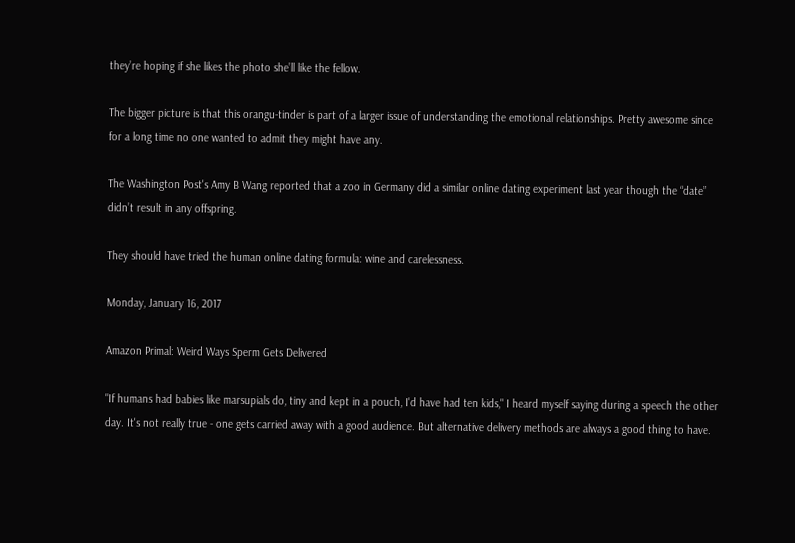they’re hoping if she likes the photo she’ll like the fellow.

The bigger picture is that this orangu-tinder is part of a larger issue of understanding the emotional relationships. Pretty awesome since for a long time no one wanted to admit they might have any.

The Washington Post's Amy B Wang reported that a zoo in Germany did a similar online dating experiment last year though the “date” didn’t result in any offspring.

They should have tried the human online dating formula: wine and carelessness.

Monday, January 16, 2017

Amazon Primal: Weird Ways Sperm Gets Delivered

"If humans had babies like marsupials do, tiny and kept in a pouch, I'd have had ten kids," I heard myself saying during a speech the other day. It's not really true - one gets carried away with a good audience. But alternative delivery methods are always a good thing to have.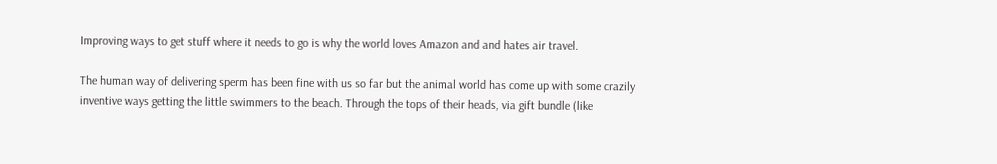Improving ways to get stuff where it needs to go is why the world loves Amazon and and hates air travel.

The human way of delivering sperm has been fine with us so far but the animal world has come up with some crazily inventive ways getting the little swimmers to the beach. Through the tops of their heads, via gift bundle (like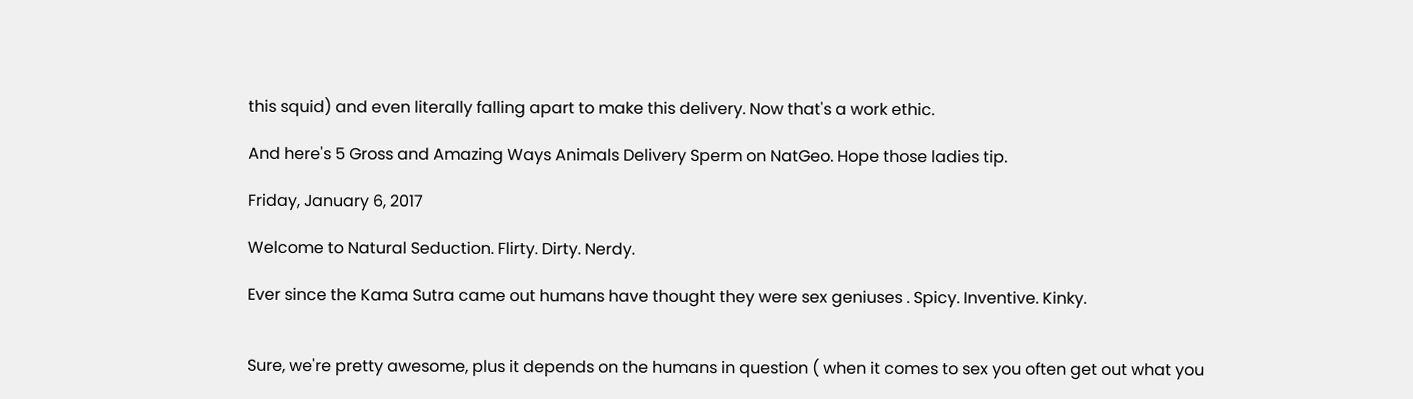this squid) and even literally falling apart to make this delivery. Now that's a work ethic.

And here's 5 Gross and Amazing Ways Animals Delivery Sperm on NatGeo. Hope those ladies tip.

Friday, January 6, 2017

Welcome to Natural Seduction. Flirty. Dirty. Nerdy.

Ever since the Kama Sutra came out humans have thought they were sex geniuses . Spicy. Inventive. Kinky.


Sure, we're pretty awesome, plus it depends on the humans in question ( when it comes to sex you often get out what you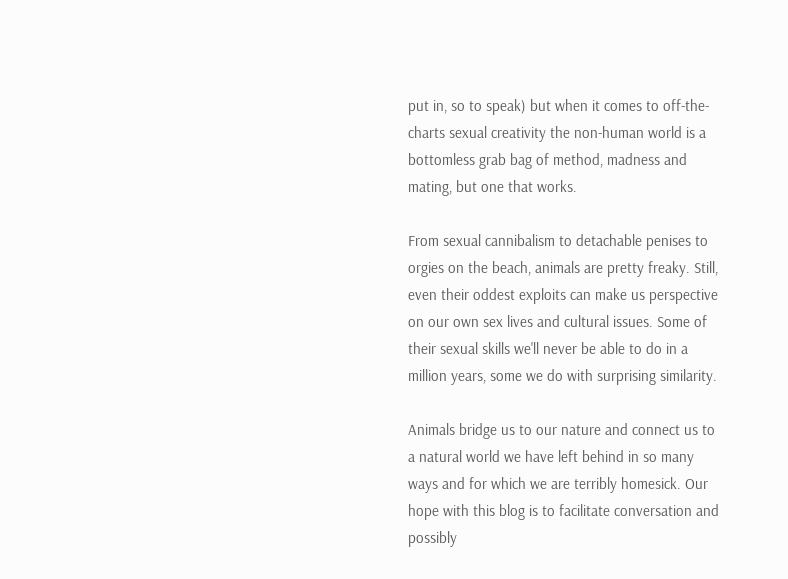put in, so to speak) but when it comes to off-the-charts sexual creativity the non-human world is a bottomless grab bag of method, madness and mating, but one that works.

From sexual cannibalism to detachable penises to orgies on the beach, animals are pretty freaky. Still, even their oddest exploits can make us perspective on our own sex lives and cultural issues. Some of their sexual skills we'll never be able to do in a million years, some we do with surprising similarity.

Animals bridge us to our nature and connect us to a natural world we have left behind in so many ways and for which we are terribly homesick. Our hope with this blog is to facilitate conversation and possibly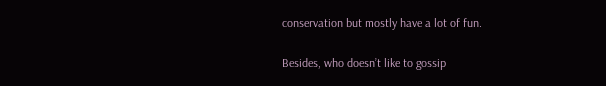conservation but mostly have a lot of fun.

Besides, who doesn’t like to gossip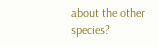about the other species?